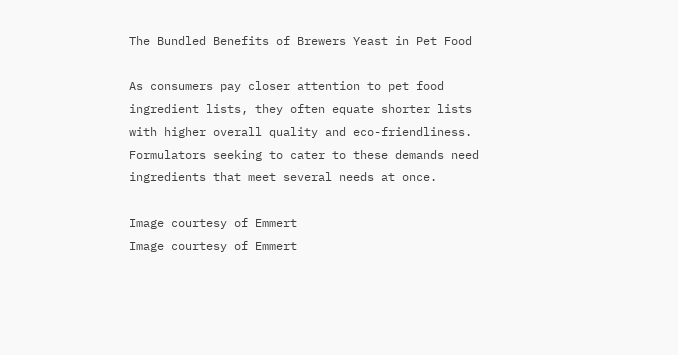The Bundled Benefits of Brewers Yeast in Pet Food

As consumers pay closer attention to pet food ingredient lists, they often equate shorter lists with higher overall quality and eco-friendliness. Formulators seeking to cater to these demands need ingredients that meet several needs at once.

Image courtesy of Emmert
Image courtesy of Emmert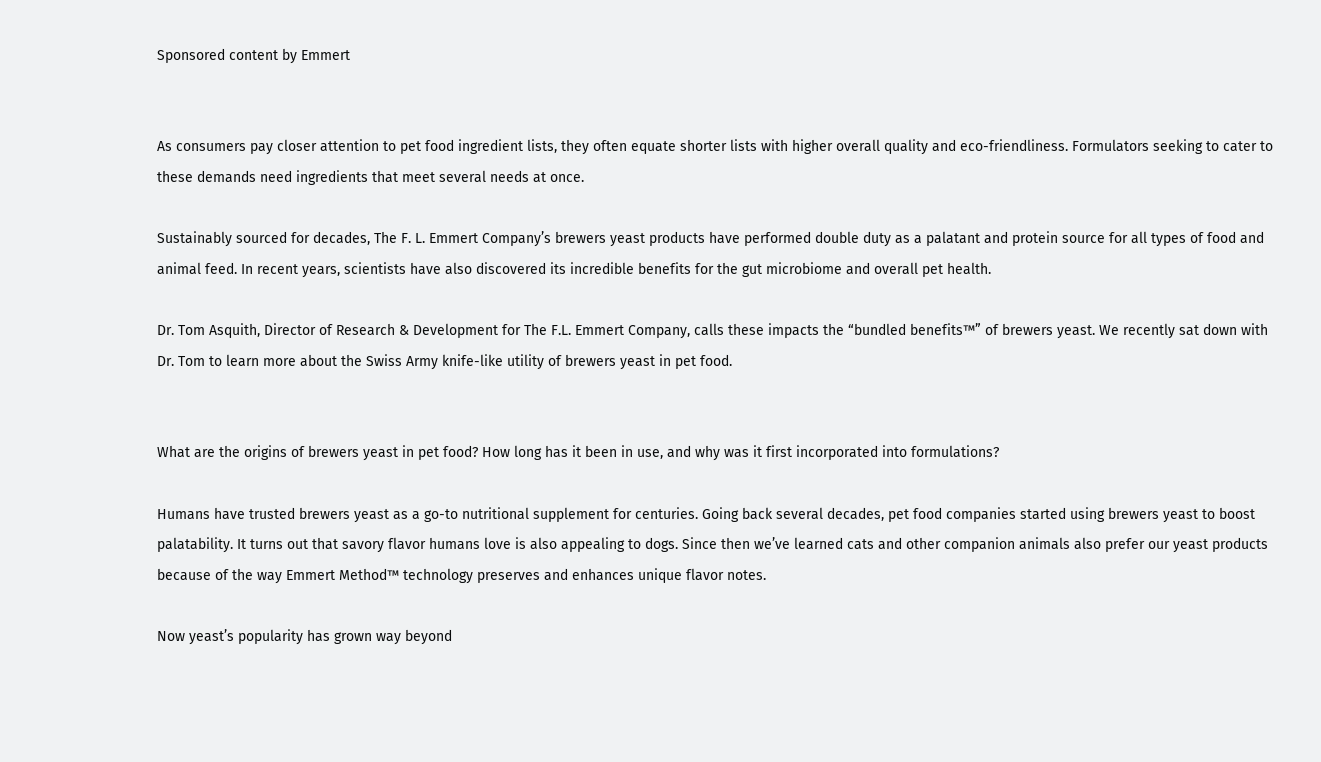Sponsored content by Emmert


As consumers pay closer attention to pet food ingredient lists, they often equate shorter lists with higher overall quality and eco-friendliness. Formulators seeking to cater to these demands need ingredients that meet several needs at once.

Sustainably sourced for decades, The F. L. Emmert Company’s brewers yeast products have performed double duty as a palatant and protein source for all types of food and animal feed. In recent years, scientists have also discovered its incredible benefits for the gut microbiome and overall pet health.

Dr. Tom Asquith, Director of Research & Development for The F.L. Emmert Company, calls these impacts the “bundled benefits™” of brewers yeast. We recently sat down with Dr. Tom to learn more about the Swiss Army knife-like utility of brewers yeast in pet food.


What are the origins of brewers yeast in pet food? How long has it been in use, and why was it first incorporated into formulations?

Humans have trusted brewers yeast as a go-to nutritional supplement for centuries. Going back several decades, pet food companies started using brewers yeast to boost palatability. It turns out that savory flavor humans love is also appealing to dogs. Since then we’ve learned cats and other companion animals also prefer our yeast products because of the way Emmert Method™ technology preserves and enhances unique flavor notes.

Now yeast’s popularity has grown way beyond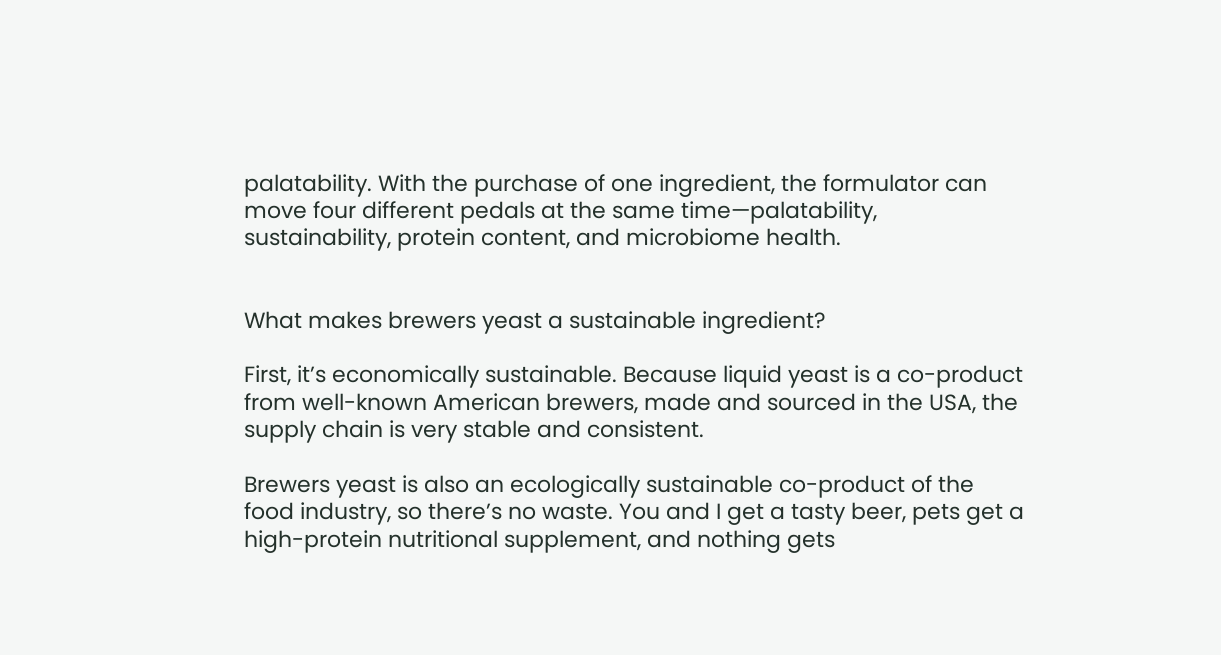palatability. With the purchase of one ingredient, the formulator can move four different pedals at the same time—palatability, sustainability, protein content, and microbiome health.


What makes brewers yeast a sustainable ingredient?

First, it’s economically sustainable. Because liquid yeast is a co-product from well-known American brewers, made and sourced in the USA, the supply chain is very stable and consistent.

Brewers yeast is also an ecologically sustainable co-product of the food industry, so there’s no waste. You and I get a tasty beer, pets get a high-protein nutritional supplement, and nothing gets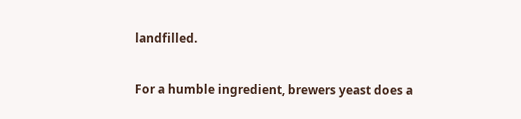landfilled.

For a humble ingredient, brewers yeast does a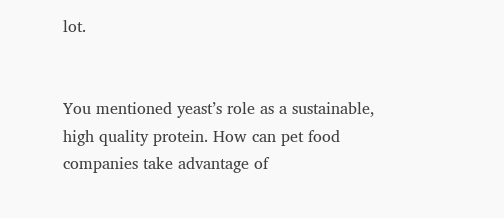lot.


You mentioned yeast’s role as a sustainable, high quality protein. How can pet food companies take advantage of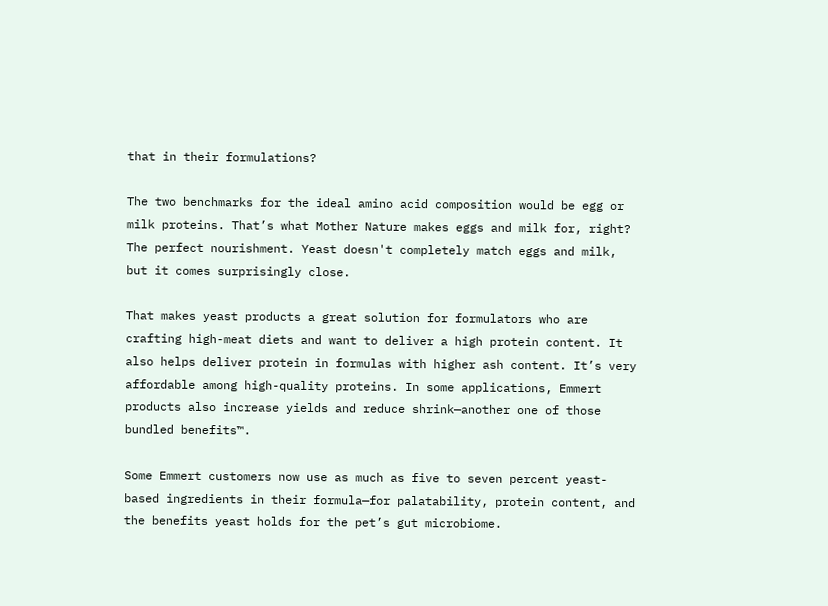that in their formulations?

The two benchmarks for the ideal amino acid composition would be egg or milk proteins. That’s what Mother Nature makes eggs and milk for, right? The perfect nourishment. Yeast doesn't completely match eggs and milk, but it comes surprisingly close.

That makes yeast products a great solution for formulators who are crafting high-meat diets and want to deliver a high protein content. It also helps deliver protein in formulas with higher ash content. It’s very affordable among high-quality proteins. In some applications, Emmert products also increase yields and reduce shrink—another one of those bundled benefits™.

Some Emmert customers now use as much as five to seven percent yeast-based ingredients in their formula—for palatability, protein content, and the benefits yeast holds for the pet’s gut microbiome.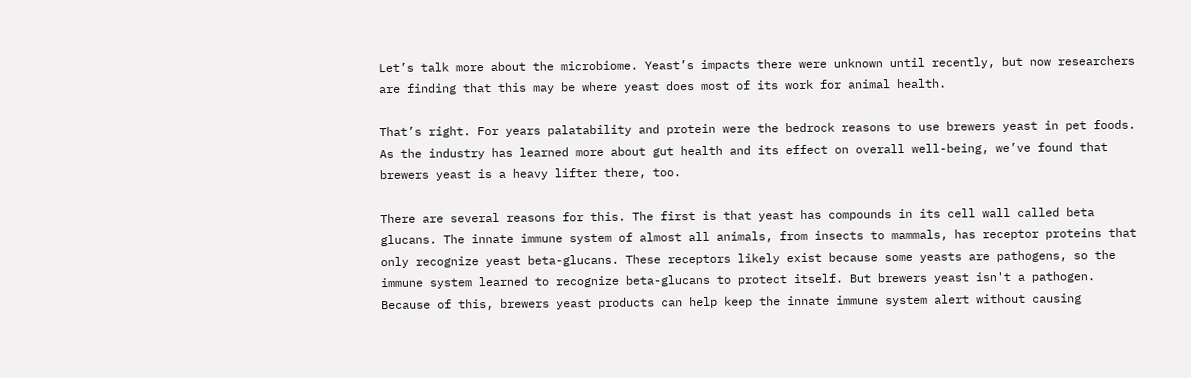Let’s talk more about the microbiome. Yeast’s impacts there were unknown until recently, but now researchers are finding that this may be where yeast does most of its work for animal health.

That’s right. For years palatability and protein were the bedrock reasons to use brewers yeast in pet foods. As the industry has learned more about gut health and its effect on overall well-being, we’ve found that brewers yeast is a heavy lifter there, too.

There are several reasons for this. The first is that yeast has compounds in its cell wall called beta glucans. The innate immune system of almost all animals, from insects to mammals, has receptor proteins that only recognize yeast beta-glucans. These receptors likely exist because some yeasts are pathogens, so the immune system learned to recognize beta-glucans to protect itself. But brewers yeast isn't a pathogen. Because of this, brewers yeast products can help keep the innate immune system alert without causing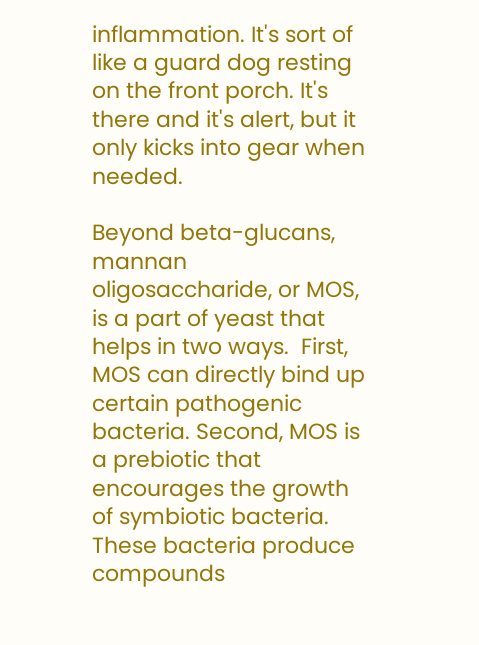inflammation. It's sort of like a guard dog resting on the front porch. It's there and it's alert, but it only kicks into gear when needed.

Beyond beta-glucans, mannan oligosaccharide, or MOS, is a part of yeast that helps in two ways.  First, MOS can directly bind up certain pathogenic bacteria. Second, MOS is a prebiotic that encourages the growth of symbiotic bacteria. These bacteria produce compounds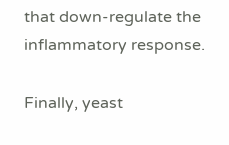that down-regulate the inflammatory response.

Finally, yeast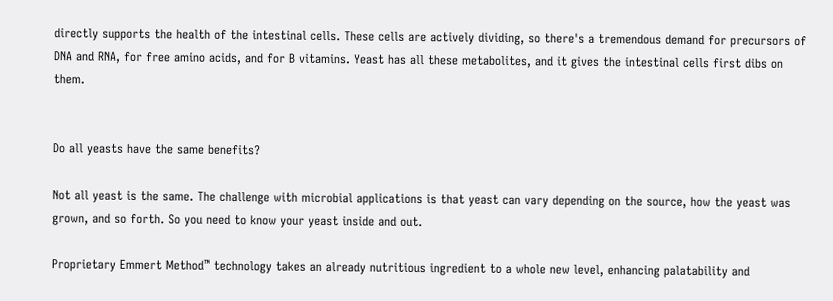directly supports the health of the intestinal cells. These cells are actively dividing, so there's a tremendous demand for precursors of DNA and RNA, for free amino acids, and for B vitamins. Yeast has all these metabolites, and it gives the intestinal cells first dibs on them.


Do all yeasts have the same benefits?

Not all yeast is the same. The challenge with microbial applications is that yeast can vary depending on the source, how the yeast was grown, and so forth. So you need to know your yeast inside and out.

Proprietary Emmert Method™ technology takes an already nutritious ingredient to a whole new level, enhancing palatability and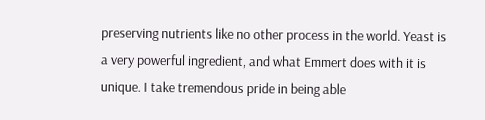preserving nutrients like no other process in the world. Yeast is a very powerful ingredient, and what Emmert does with it is unique. I take tremendous pride in being able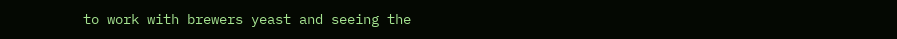to work with brewers yeast and seeing the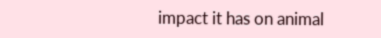impact it has on animal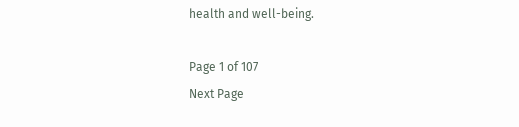health and well-being.

Page 1 of 107
Next Page